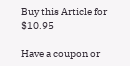Buy this Article for $10.95

Have a coupon or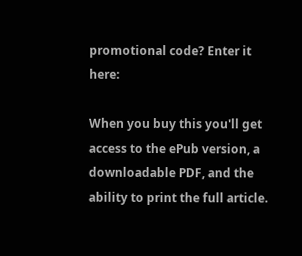promotional code? Enter it here:

When you buy this you'll get access to the ePub version, a downloadable PDF, and the ability to print the full article.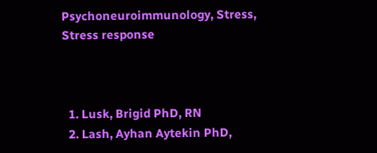Psychoneuroimmunology, Stress, Stress response



  1. Lusk, Brigid PhD, RN
  2. Lash, Ayhan Aytekin PhD,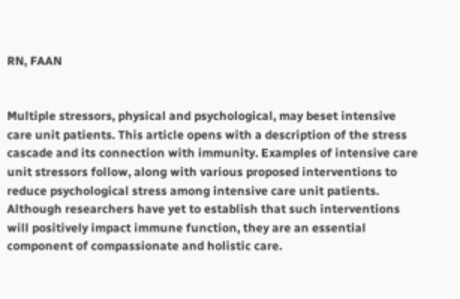RN, FAAN


Multiple stressors, physical and psychological, may beset intensive care unit patients. This article opens with a description of the stress cascade and its connection with immunity. Examples of intensive care unit stressors follow, along with various proposed interventions to reduce psychological stress among intensive care unit patients. Although researchers have yet to establish that such interventions will positively impact immune function, they are an essential component of compassionate and holistic care.